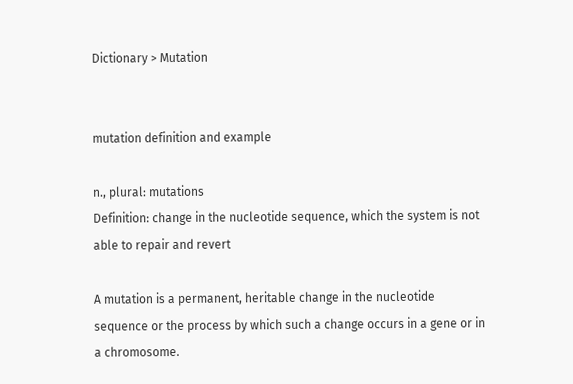Dictionary > Mutation


mutation definition and example

n., plural: mutations
Definition: change in the nucleotide sequence, which the system is not able to repair and revert

A mutation is a permanent, heritable change in the nucleotide sequence or the process by which such a change occurs in a gene or in a chromosome.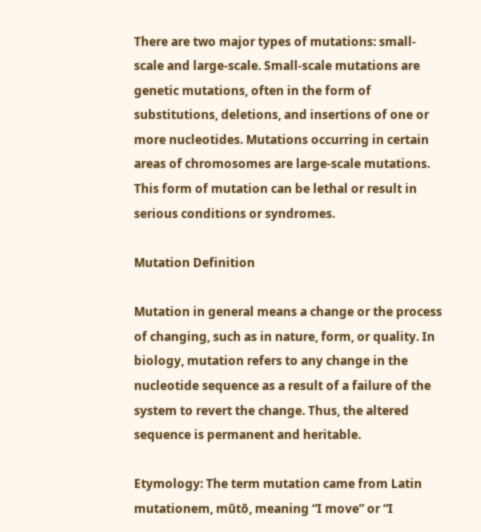There are two major types of mutations: small-scale and large-scale. Small-scale mutations are genetic mutations, often in the form of substitutions, deletions, and insertions of one or more nucleotides. Mutations occurring in certain areas of chromosomes are large-scale mutations. This form of mutation can be lethal or result in serious conditions or syndromes.

Mutation Definition

Mutation in general means a change or the process of changing, such as in nature, form, or quality. In biology, mutation refers to any change in the nucleotide sequence as a result of a failure of the system to revert the change. Thus, the altered sequence is permanent and heritable.

Etymology: The term mutation came from Latin mutationem, mūtō, meaning “I move” or “I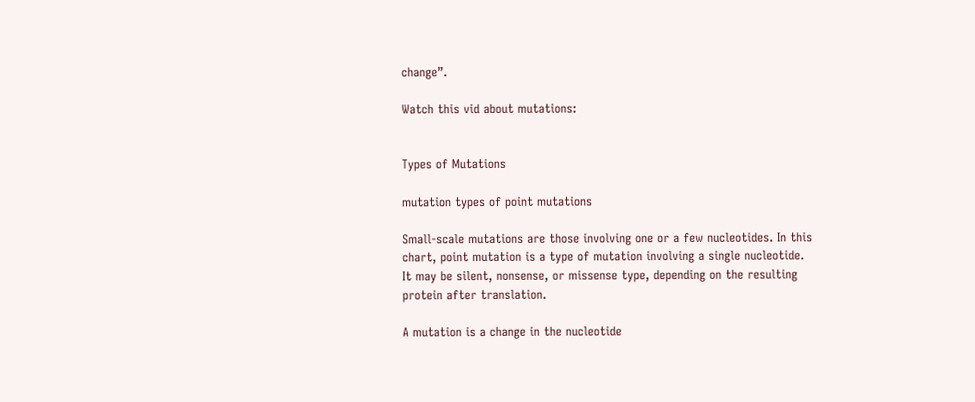change”.

Watch this vid about mutations:


Types of Mutations

mutation types of point mutations

Small-scale mutations are those involving one or a few nucleotides. In this chart, point mutation is a type of mutation involving a single nucleotide. It may be silent, nonsense, or missense type, depending on the resulting protein after translation.

A mutation is a change in the nucleotide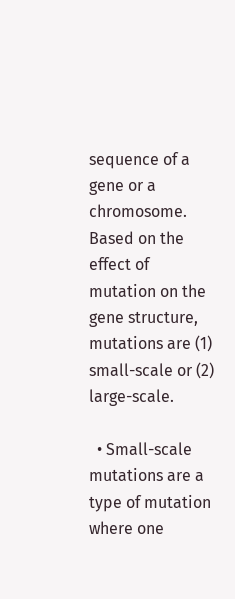sequence of a gene or a chromosome. Based on the effect of mutation on the gene structure, mutations are (1) small-scale or (2) large-scale.

  • Small-scale mutations are a type of mutation where one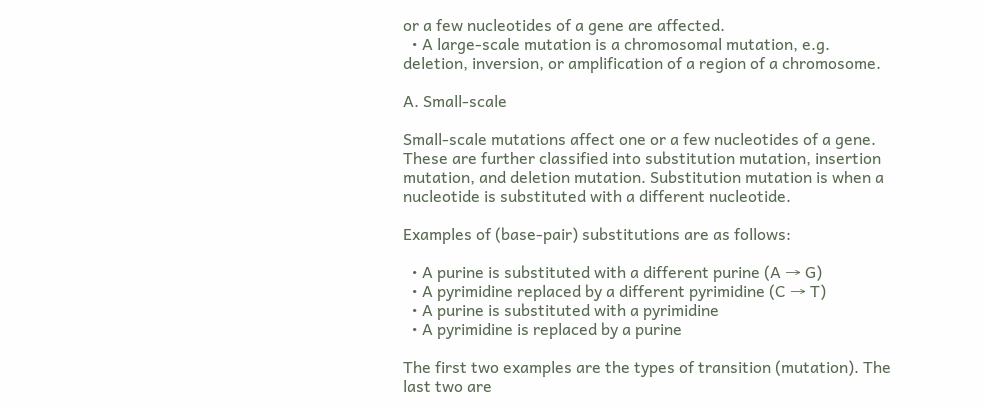or a few nucleotides of a gene are affected.
  • A large-scale mutation is a chromosomal mutation, e.g. deletion, inversion, or amplification of a region of a chromosome.

A. Small-scale

Small-scale mutations affect one or a few nucleotides of a gene. These are further classified into substitution mutation, insertion mutation, and deletion mutation. Substitution mutation is when a nucleotide is substituted with a different nucleotide.

Examples of (base-pair) substitutions are as follows:

  • A purine is substituted with a different purine (A → G)
  • A pyrimidine replaced by a different pyrimidine (C → T)
  • A purine is substituted with a pyrimidine
  • A pyrimidine is replaced by a purine

The first two examples are the types of transition (mutation). The last two are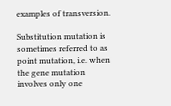examples of transversion.

Substitution mutation is sometimes referred to as point mutation, i.e. when the gene mutation involves only one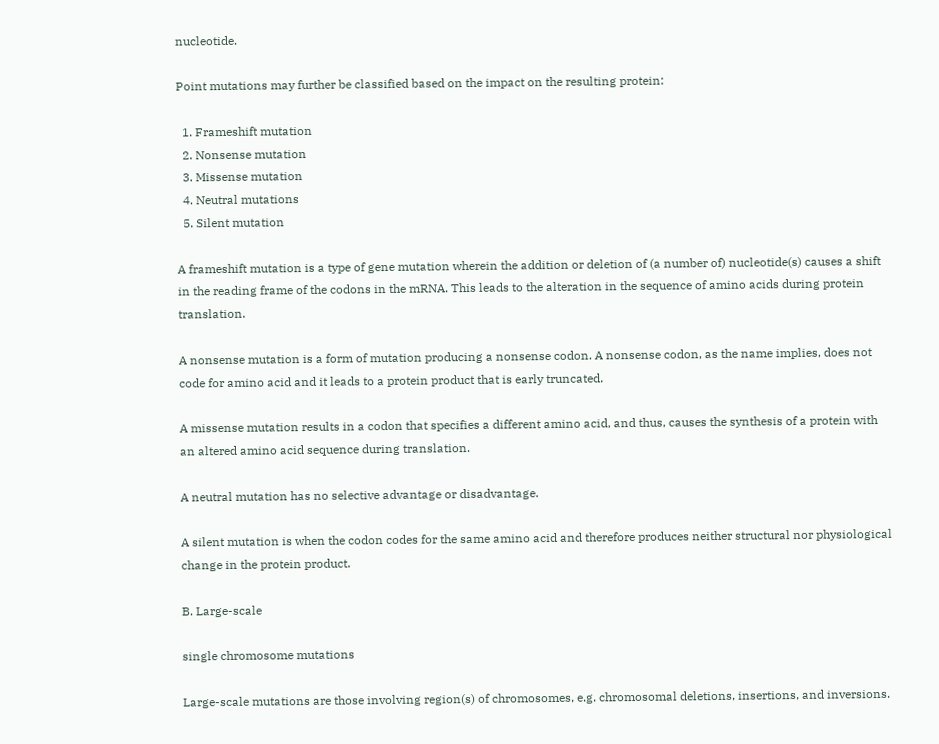nucleotide.

Point mutations may further be classified based on the impact on the resulting protein:

  1. Frameshift mutation
  2. Nonsense mutation
  3. Missense mutation
  4. Neutral mutations
  5. Silent mutation

A frameshift mutation is a type of gene mutation wherein the addition or deletion of (a number of) nucleotide(s) causes a shift in the reading frame of the codons in the mRNA. This leads to the alteration in the sequence of amino acids during protein translation.

A nonsense mutation is a form of mutation producing a nonsense codon. A nonsense codon, as the name implies, does not code for amino acid and it leads to a protein product that is early truncated.

A missense mutation results in a codon that specifies a different amino acid, and thus, causes the synthesis of a protein with an altered amino acid sequence during translation.

A neutral mutation has no selective advantage or disadvantage.

A silent mutation is when the codon codes for the same amino acid and therefore produces neither structural nor physiological change in the protein product.

B. Large-scale

single chromosome mutations

Large-scale mutations are those involving region(s) of chromosomes, e.g. chromosomal deletions, insertions, and inversions.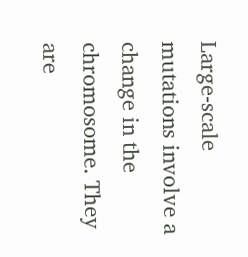Large-scale mutations involve a change in the chromosome. They are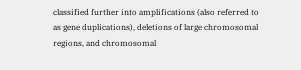classified further into amplifications (also referred to as gene duplications), deletions of large chromosomal regions, and chromosomal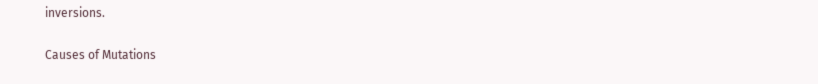inversions.

Causes of Mutations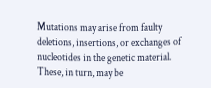Mutations may arise from faulty deletions, insertions, or exchanges of nucleotides in the genetic material. These, in turn, may be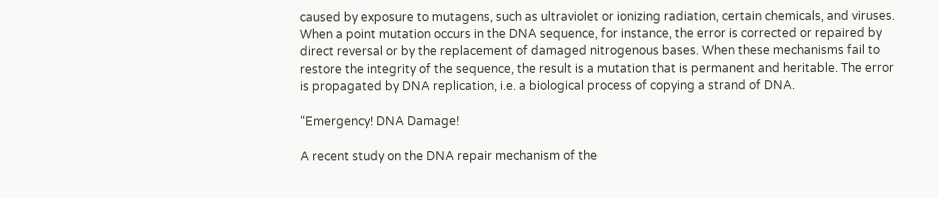caused by exposure to mutagens, such as ultraviolet or ionizing radiation, certain chemicals, and viruses. When a point mutation occurs in the DNA sequence, for instance, the error is corrected or repaired by direct reversal or by the replacement of damaged nitrogenous bases. When these mechanisms fail to restore the integrity of the sequence, the result is a mutation that is permanent and heritable. The error is propagated by DNA replication, i.e. a biological process of copying a strand of DNA.

“Emergency! DNA Damage!

A recent study on the DNA repair mechanism of the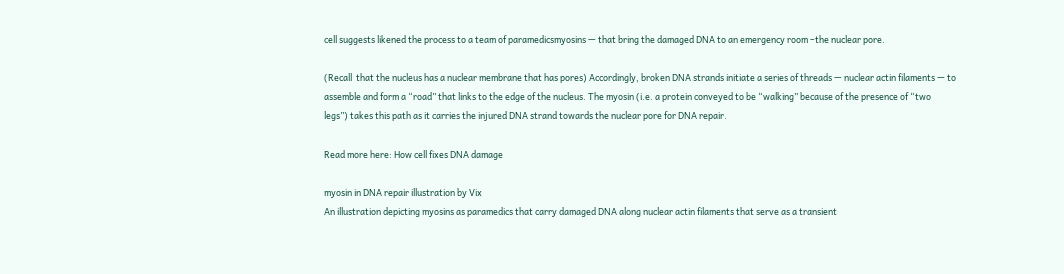cell suggests likened the process to a team of paramedicsmyosins — that bring the damaged DNA to an emergency room –the nuclear pore.

(Recall  that the nucleus has a nuclear membrane that has pores) Accordingly, broken DNA strands initiate a series of threads — nuclear actin filaments — to assemble and form a “road” that links to the edge of the nucleus. The myosin (i.e. a protein conveyed to be “walking” because of the presence of “two legs”) takes this path as it carries the injured DNA strand towards the nuclear pore for DNA repair.

Read more here: How cell fixes DNA damage

myosin in DNA repair illustration by Vix
An illustration depicting myosins as paramedics that carry damaged DNA along nuclear actin filaments that serve as a transient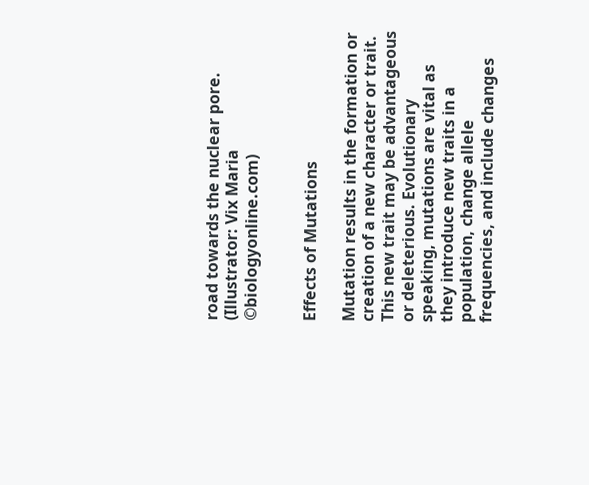road towards the nuclear pore. (Illustrator: Vix Maria ©biologyonline.com)


Effects of Mutations

Mutation results in the formation or creation of a new character or trait. This new trait may be advantageous or deleterious. Evolutionary speaking, mutations are vital as they introduce new traits in a population, change allele frequencies, and include changes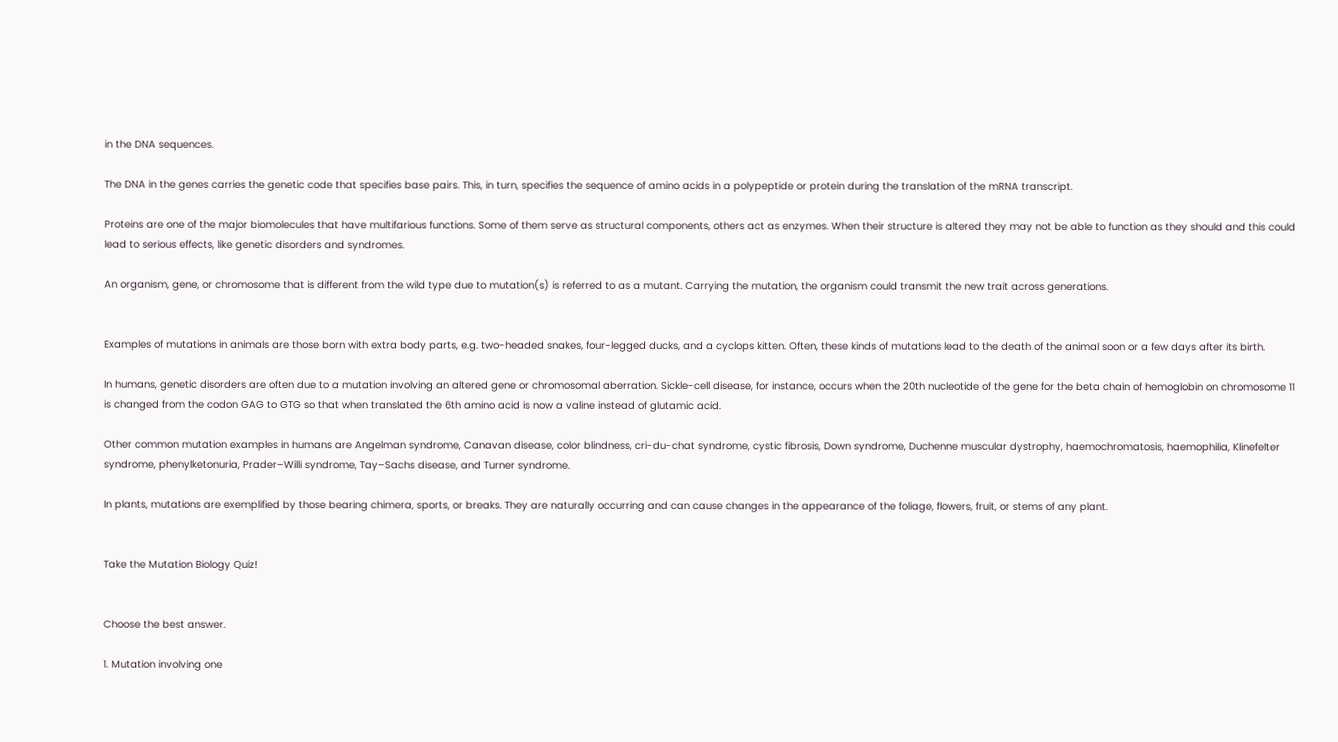in the DNA sequences.

The DNA in the genes carries the genetic code that specifies base pairs. This, in turn, specifies the sequence of amino acids in a polypeptide or protein during the translation of the mRNA transcript.

Proteins are one of the major biomolecules that have multifarious functions. Some of them serve as structural components, others act as enzymes. When their structure is altered they may not be able to function as they should and this could lead to serious effects, like genetic disorders and syndromes.

An organism, gene, or chromosome that is different from the wild type due to mutation(s) is referred to as a mutant. Carrying the mutation, the organism could transmit the new trait across generations.


Examples of mutations in animals are those born with extra body parts, e.g. two-headed snakes, four-legged ducks, and a cyclops kitten. Often, these kinds of mutations lead to the death of the animal soon or a few days after its birth.

In humans, genetic disorders are often due to a mutation involving an altered gene or chromosomal aberration. Sickle-cell disease, for instance, occurs when the 20th nucleotide of the gene for the beta chain of hemoglobin on chromosome 11 is changed from the codon GAG to GTG so that when translated the 6th amino acid is now a valine instead of glutamic acid.

Other common mutation examples in humans are Angelman syndrome, Canavan disease, color blindness, cri-du-chat syndrome, cystic fibrosis, Down syndrome, Duchenne muscular dystrophy, haemochromatosis, haemophilia, Klinefelter syndrome, phenylketonuria, Prader–Willi syndrome, Tay–Sachs disease, and Turner syndrome.

In plants, mutations are exemplified by those bearing chimera, sports, or breaks. They are naturally occurring and can cause changes in the appearance of the foliage, flowers, fruit, or stems of any plant.


Take the Mutation Biology Quiz!


Choose the best answer.

1. Mutation involving one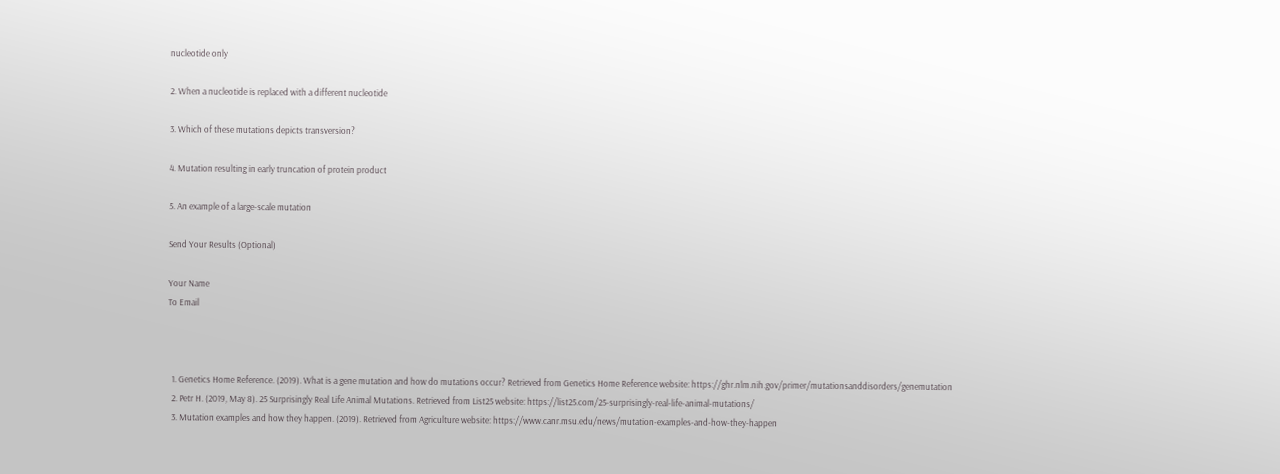nucleotide only

2. When a nucleotide is replaced with a different nucleotide

3. Which of these mutations depicts transversion?

4. Mutation resulting in early truncation of protein product

5. An example of a large-scale mutation

Send Your Results (Optional)

Your Name
To Email



  1. Genetics Home Reference. (2019). What is a gene mutation and how do mutations occur? Retrieved from Genetics Home Reference website: https://ghr.nlm.nih.gov/primer/mutationsanddisorders/genemutation
  2. Petr H. (2019, May 8). 25 Surprisingly Real Life Animal Mutations. Retrieved from List25 website: https://list25.com/25-surprisingly-real-life-animal-mutations/
  3. Mutation examples and how they happen. (2019). Retrieved from Agriculture website: https://www.canr.msu.edu/news/mutation-examples-and-how-they-happen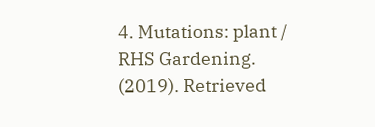4. Mutations: plant / RHS Gardening. (2019). Retrieved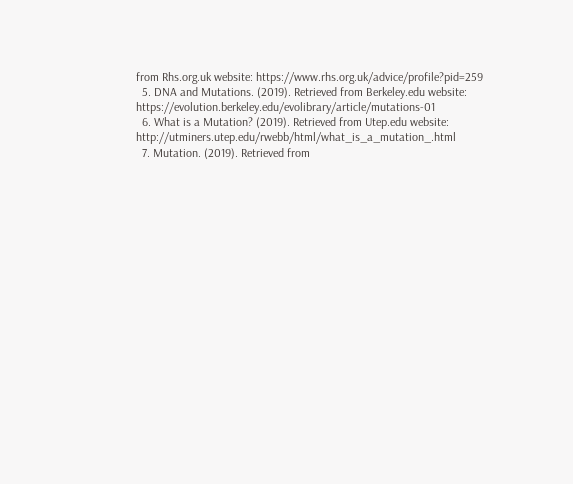from Rhs.org.uk website: https://www.rhs.org.uk/advice/profile?pid=259
  5. DNA and Mutations. (2019). Retrieved from Berkeley.edu website: https://evolution.berkeley.edu/evolibrary/article/mutations-01
  6. What is a Mutation? (2019). Retrieved from Utep.edu website: http://utminers.utep.edu/rwebb/html/what_is_a_mutation_.html
  7. Mutation. (2019). Retrieved from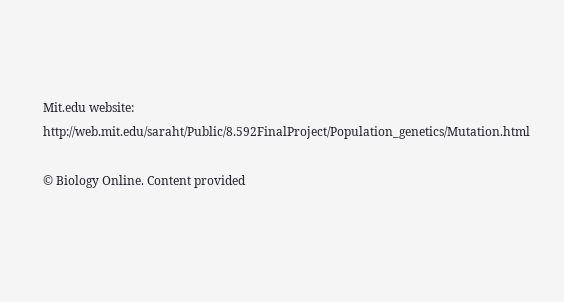Mit.edu website: http://web.mit.edu/saraht/Public/8.592FinalProject/Population_genetics/Mutation.html

© Biology Online. Content provided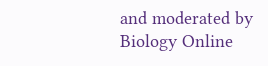and moderated by Biology Online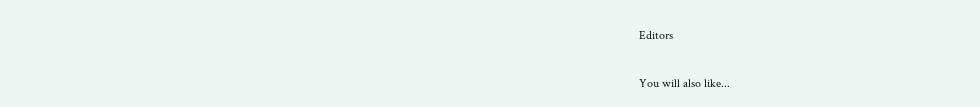Editors

You will also like...